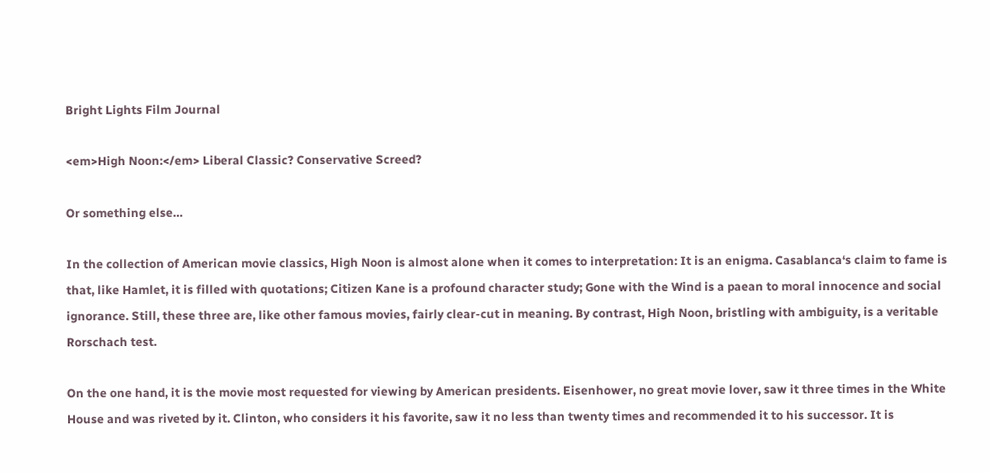Bright Lights Film Journal

<em>High Noon:</em> Liberal Classic? Conservative Screed?

Or something else…

In the collection of American movie classics, High Noon is almost alone when it comes to interpretation: It is an enigma. Casablanca‘s claim to fame is that, like Hamlet, it is filled with quotations; Citizen Kane is a profound character study; Gone with the Wind is a paean to moral innocence and social ignorance. Still, these three are, like other famous movies, fairly clear-cut in meaning. By contrast, High Noon, bristling with ambiguity, is a veritable Rorschach test.

On the one hand, it is the movie most requested for viewing by American presidents. Eisenhower, no great movie lover, saw it three times in the White House and was riveted by it. Clinton, who considers it his favorite, saw it no less than twenty times and recommended it to his successor. It is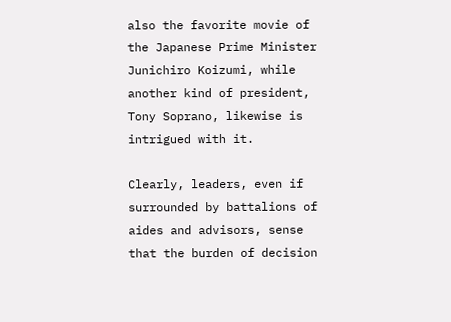also the favorite movie of the Japanese Prime Minister Junichiro Koizumi, while another kind of president, Tony Soprano, likewise is intrigued with it.

Clearly, leaders, even if surrounded by battalions of aides and advisors, sense that the burden of decision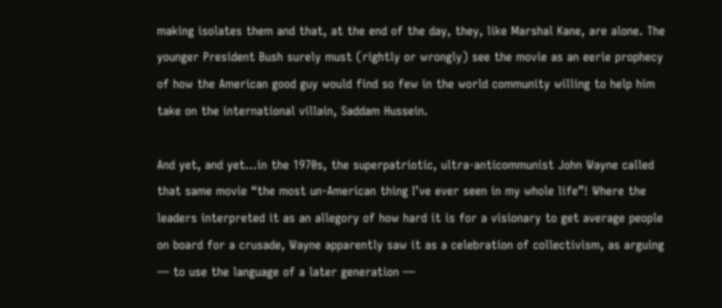making isolates them and that, at the end of the day, they, like Marshal Kane, are alone. The younger President Bush surely must (rightly or wrongly) see the movie as an eerie prophecy of how the American good guy would find so few in the world community willing to help him take on the international villain, Saddam Hussein.

And yet, and yet…in the 1970s, the superpatriotic, ultra-anticommunist John Wayne called that same movie “the most un-American thing I’ve ever seen in my whole life”! Where the leaders interpreted it as an allegory of how hard it is for a visionary to get average people on board for a crusade, Wayne apparently saw it as a celebration of collectivism, as arguing — to use the language of a later generation —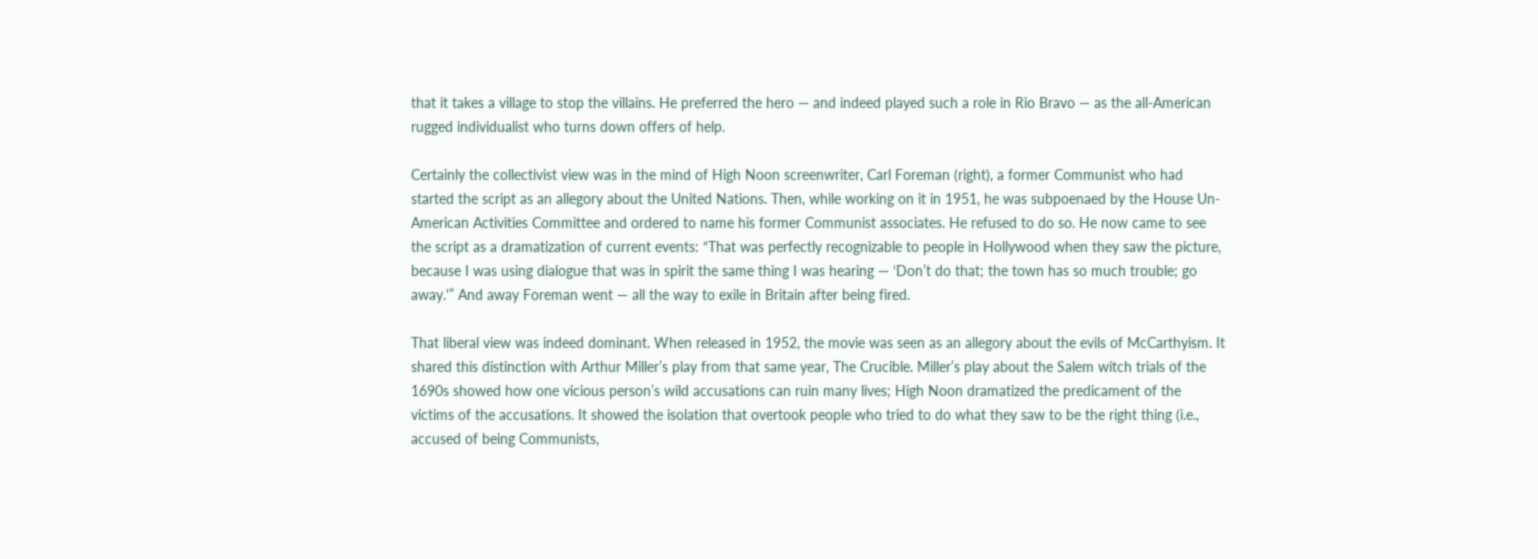that it takes a village to stop the villains. He preferred the hero — and indeed played such a role in Rio Bravo — as the all-American rugged individualist who turns down offers of help.

Certainly the collectivist view was in the mind of High Noon screenwriter, Carl Foreman (right), a former Communist who had started the script as an allegory about the United Nations. Then, while working on it in 1951, he was subpoenaed by the House Un-American Activities Committee and ordered to name his former Communist associates. He refused to do so. He now came to see the script as a dramatization of current events: “That was perfectly recognizable to people in Hollywood when they saw the picture, because I was using dialogue that was in spirit the same thing I was hearing — ‘Don’t do that; the town has so much trouble; go away.'” And away Foreman went — all the way to exile in Britain after being fired.

That liberal view was indeed dominant. When released in 1952, the movie was seen as an allegory about the evils of McCarthyism. It shared this distinction with Arthur Miller’s play from that same year, The Crucible. Miller’s play about the Salem witch trials of the 1690s showed how one vicious person’s wild accusations can ruin many lives; High Noon dramatized the predicament of the victims of the accusations. It showed the isolation that overtook people who tried to do what they saw to be the right thing (i.e., accused of being Communists,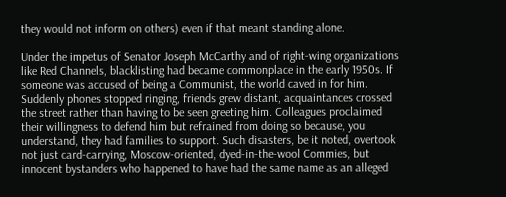they would not inform on others) even if that meant standing alone.

Under the impetus of Senator Joseph McCarthy and of right-wing organizations like Red Channels, blacklisting had became commonplace in the early 1950s. If someone was accused of being a Communist, the world caved in for him. Suddenly phones stopped ringing, friends grew distant, acquaintances crossed the street rather than having to be seen greeting him. Colleagues proclaimed their willingness to defend him but refrained from doing so because, you understand, they had families to support. Such disasters, be it noted, overtook not just card-carrying, Moscow-oriented, dyed-in-the-wool Commies, but innocent bystanders who happened to have had the same name as an alleged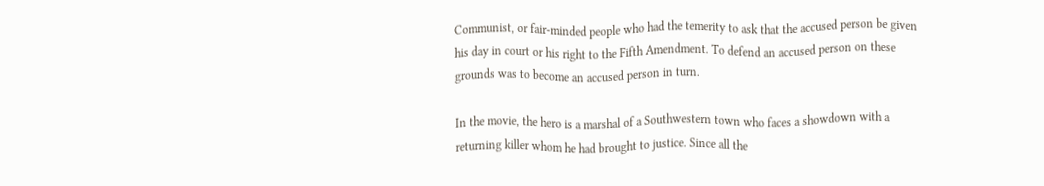Communist, or fair-minded people who had the temerity to ask that the accused person be given his day in court or his right to the Fifth Amendment. To defend an accused person on these grounds was to become an accused person in turn.

In the movie, the hero is a marshal of a Southwestern town who faces a showdown with a returning killer whom he had brought to justice. Since all the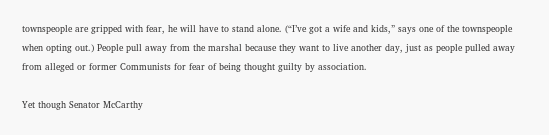townspeople are gripped with fear, he will have to stand alone. (“I’ve got a wife and kids,” says one of the townspeople when opting out.) People pull away from the marshal because they want to live another day, just as people pulled away from alleged or former Communists for fear of being thought guilty by association.

Yet though Senator McCarthy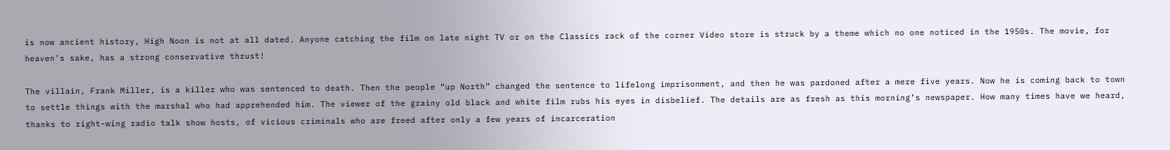is now ancient history, High Noon is not at all dated. Anyone catching the film on late night TV or on the Classics rack of the corner Video store is struck by a theme which no one noticed in the 1950s. The movie, for heaven’s sake, has a strong conservative thrust!

The villain, Frank Miller, is a killer who was sentenced to death. Then the people “up North” changed the sentence to lifelong imprisonment, and then he was pardoned after a mere five years. Now he is coming back to town to settle things with the marshal who had apprehended him. The viewer of the grainy old black and white film rubs his eyes in disbelief. The details are as fresh as this morning’s newspaper. How many times have we heard, thanks to right-wing radio talk show hosts, of vicious criminals who are freed after only a few years of incarceration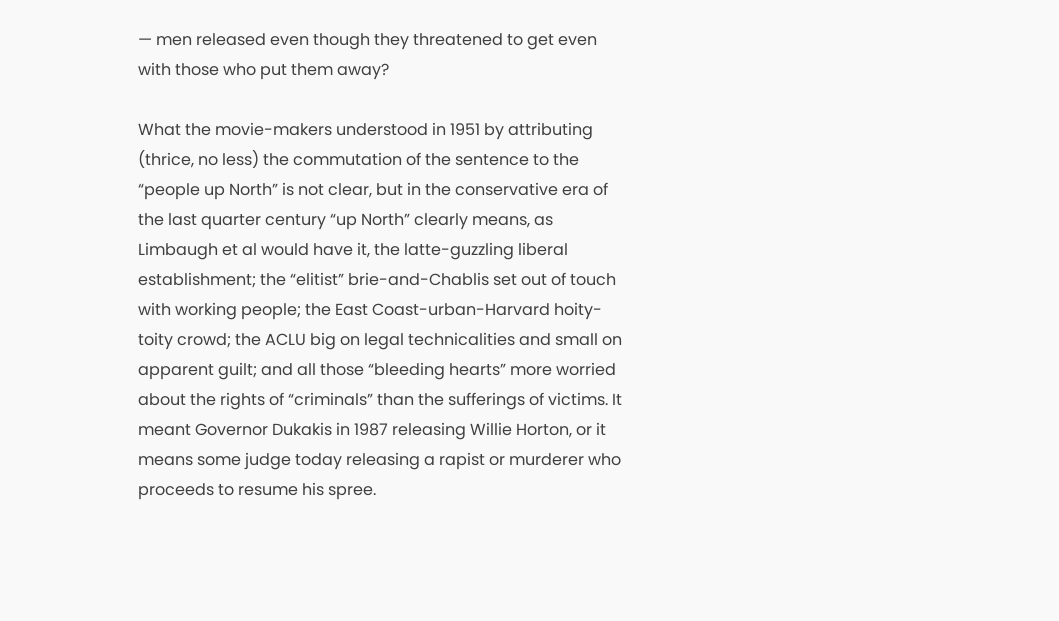— men released even though they threatened to get even with those who put them away?

What the movie-makers understood in 1951 by attributing (thrice, no less) the commutation of the sentence to the “people up North” is not clear, but in the conservative era of the last quarter century “up North” clearly means, as Limbaugh et al would have it, the latte-guzzling liberal establishment; the “elitist” brie-and-Chablis set out of touch with working people; the East Coast-urban-Harvard hoity-toity crowd; the ACLU big on legal technicalities and small on apparent guilt; and all those “bleeding hearts” more worried about the rights of “criminals” than the sufferings of victims. It meant Governor Dukakis in 1987 releasing Willie Horton, or it means some judge today releasing a rapist or murderer who proceeds to resume his spree.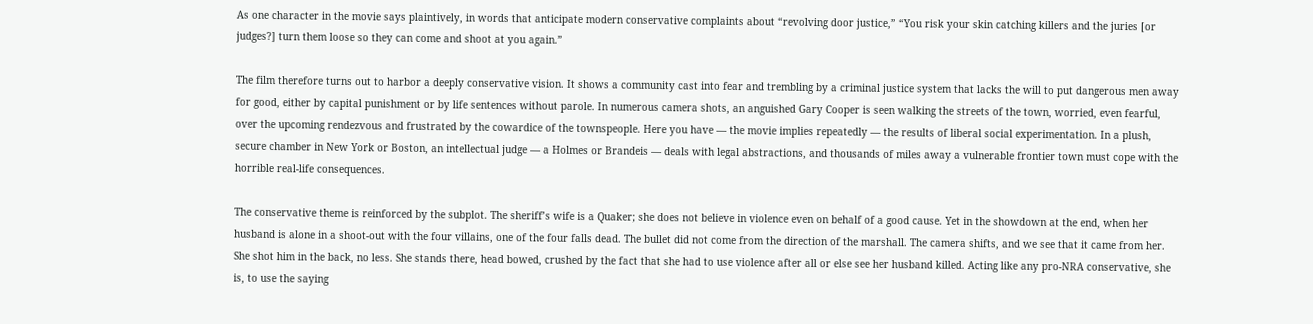As one character in the movie says plaintively, in words that anticipate modern conservative complaints about “revolving door justice,” “You risk your skin catching killers and the juries [or judges?] turn them loose so they can come and shoot at you again.”

The film therefore turns out to harbor a deeply conservative vision. It shows a community cast into fear and trembling by a criminal justice system that lacks the will to put dangerous men away for good, either by capital punishment or by life sentences without parole. In numerous camera shots, an anguished Gary Cooper is seen walking the streets of the town, worried, even fearful, over the upcoming rendezvous and frustrated by the cowardice of the townspeople. Here you have — the movie implies repeatedly — the results of liberal social experimentation. In a plush, secure chamber in New York or Boston, an intellectual judge — a Holmes or Brandeis — deals with legal abstractions, and thousands of miles away a vulnerable frontier town must cope with the horrible real-life consequences.

The conservative theme is reinforced by the subplot. The sheriff’s wife is a Quaker; she does not believe in violence even on behalf of a good cause. Yet in the showdown at the end, when her husband is alone in a shoot-out with the four villains, one of the four falls dead. The bullet did not come from the direction of the marshall. The camera shifts, and we see that it came from her. She shot him in the back, no less. She stands there, head bowed, crushed by the fact that she had to use violence after all or else see her husband killed. Acting like any pro-NRA conservative, she is, to use the saying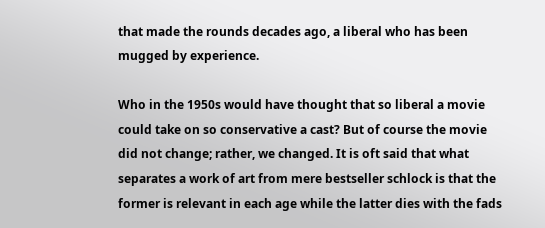that made the rounds decades ago, a liberal who has been mugged by experience.

Who in the 1950s would have thought that so liberal a movie could take on so conservative a cast? But of course the movie did not change; rather, we changed. It is oft said that what separates a work of art from mere bestseller schlock is that the former is relevant in each age while the latter dies with the fads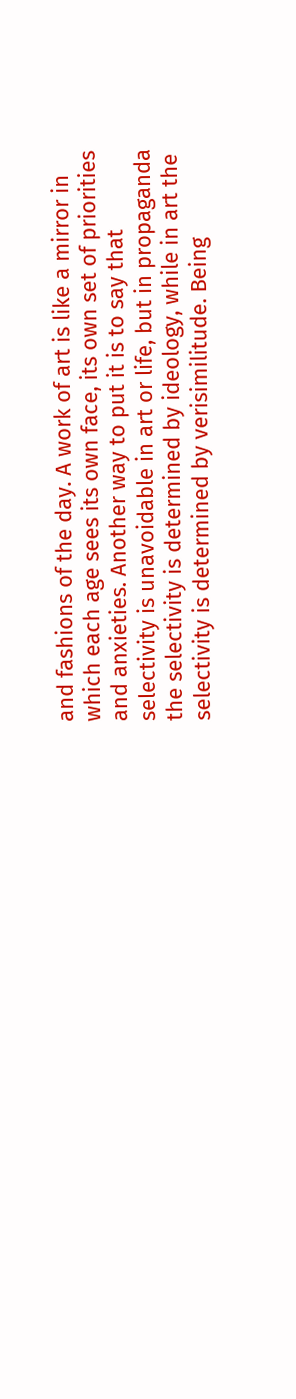and fashions of the day. A work of art is like a mirror in which each age sees its own face, its own set of priorities and anxieties. Another way to put it is to say that selectivity is unavoidable in art or life, but in propaganda the selectivity is determined by ideology, while in art the selectivity is determined by verisimilitude. Being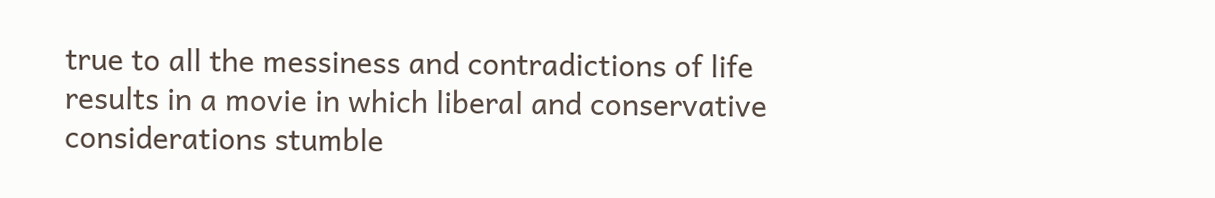true to all the messiness and contradictions of life results in a movie in which liberal and conservative considerations stumble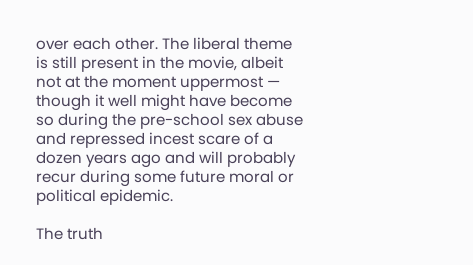over each other. The liberal theme is still present in the movie, albeit not at the moment uppermost — though it well might have become so during the pre-school sex abuse and repressed incest scare of a dozen years ago and will probably recur during some future moral or political epidemic.

The truth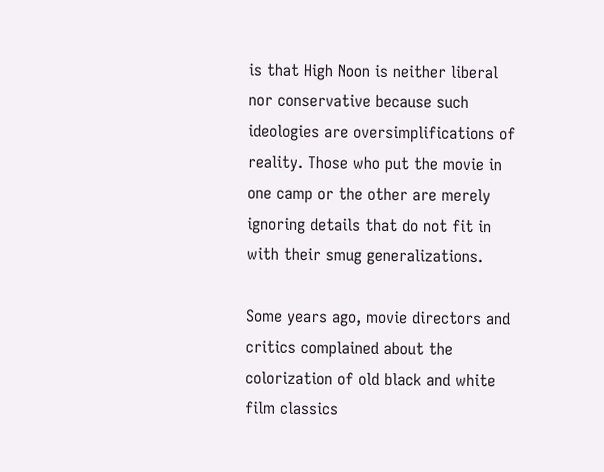is that High Noon is neither liberal nor conservative because such ideologies are oversimplifications of reality. Those who put the movie in one camp or the other are merely ignoring details that do not fit in with their smug generalizations.

Some years ago, movie directors and critics complained about the colorization of old black and white film classics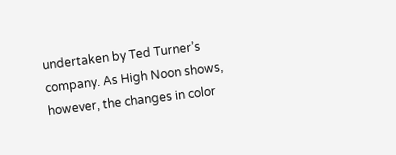undertaken by Ted Turner’s company. As High Noon shows, however, the changes in color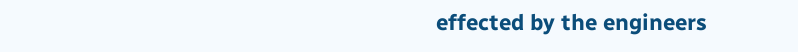effected by the engineers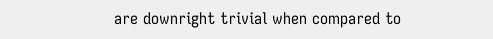are downright trivial when compared to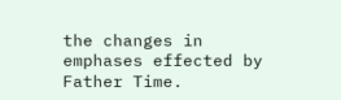the changes in emphases effected by Father Time.